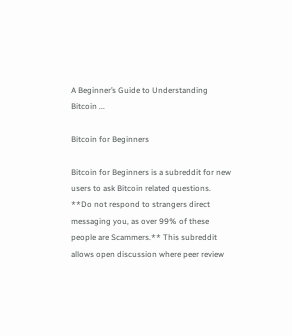A Beginner’s Guide to Understanding Bitcoin ...

Bitcoin for Beginners

Bitcoin for Beginners is a subreddit for new users to ask Bitcoin related questions. **Do not respond to strangers direct messaging you, as over 99% of these people are Scammers.** This subreddit allows open discussion where peer review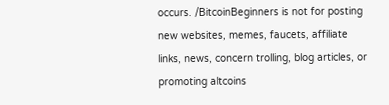occurs. /BitcoinBeginners is not for posting new websites, memes, faucets, affiliate links, news, concern trolling, blog articles, or promoting altcoins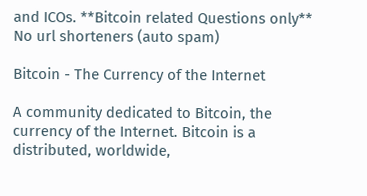and ICOs. **Bitcoin related Questions only** No url shorteners (auto spam)

Bitcoin - The Currency of the Internet

A community dedicated to Bitcoin, the currency of the Internet. Bitcoin is a distributed, worldwide,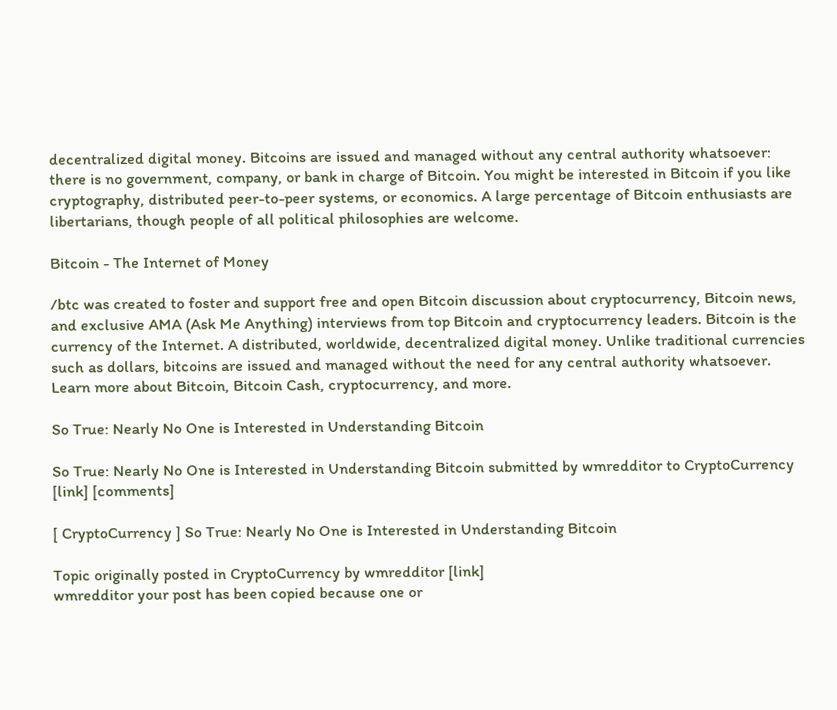decentralized digital money. Bitcoins are issued and managed without any central authority whatsoever: there is no government, company, or bank in charge of Bitcoin. You might be interested in Bitcoin if you like cryptography, distributed peer-to-peer systems, or economics. A large percentage of Bitcoin enthusiasts are libertarians, though people of all political philosophies are welcome.

Bitcoin - The Internet of Money

/btc was created to foster and support free and open Bitcoin discussion about cryptocurrency, Bitcoin news, and exclusive AMA (Ask Me Anything) interviews from top Bitcoin and cryptocurrency leaders. Bitcoin is the currency of the Internet. A distributed, worldwide, decentralized digital money. Unlike traditional currencies such as dollars, bitcoins are issued and managed without the need for any central authority whatsoever. Learn more about Bitcoin, Bitcoin Cash, cryptocurrency, and more.

So True: Nearly No One is Interested in Understanding Bitcoin

So True: Nearly No One is Interested in Understanding Bitcoin submitted by wmredditor to CryptoCurrency [link] [comments]

[ CryptoCurrency ] So True: Nearly No One is Interested in Understanding Bitcoin

Topic originally posted in CryptoCurrency by wmredditor [link]
wmredditor your post has been copied because one or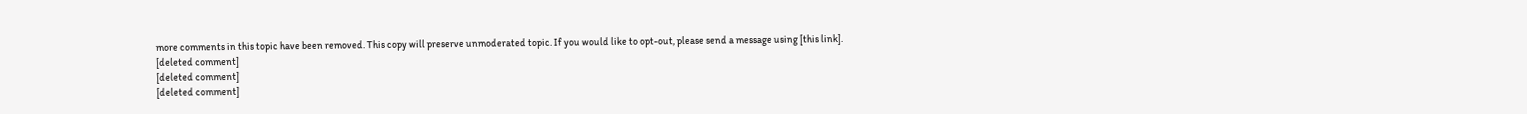more comments in this topic have been removed. This copy will preserve unmoderated topic. If you would like to opt-out, please send a message using [this link].
[deleted comment]
[deleted comment]
[deleted comment]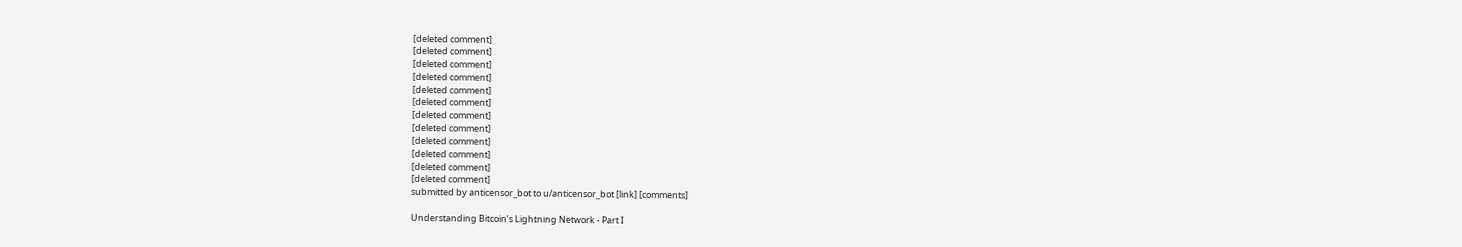[deleted comment]
[deleted comment]
[deleted comment]
[deleted comment]
[deleted comment]
[deleted comment]
[deleted comment]
[deleted comment]
[deleted comment]
[deleted comment]
[deleted comment]
[deleted comment]
submitted by anticensor_bot to u/anticensor_bot [link] [comments]

Understanding Bitcoin’s Lightning Network - Part I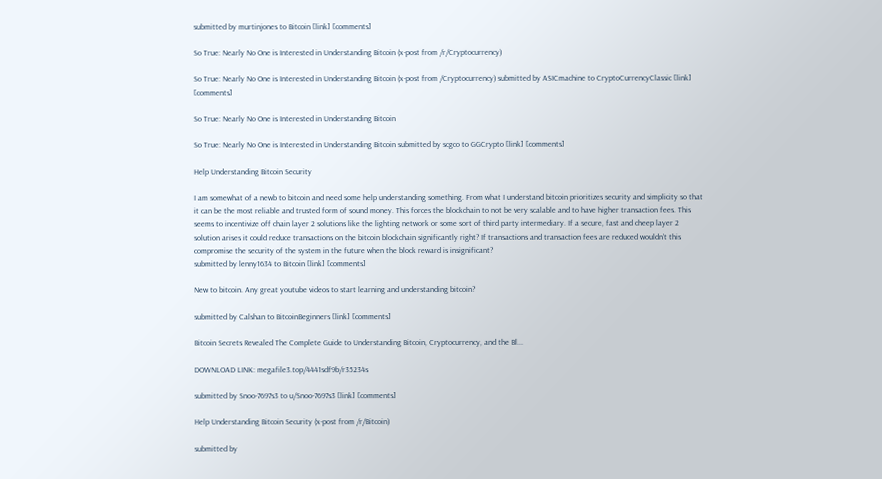submitted by murtinjones to Bitcoin [link] [comments]

So True: Nearly No One is Interested in Understanding Bitcoin (x-post from /r/Cryptocurrency)

So True: Nearly No One is Interested in Understanding Bitcoin (x-post from /Cryptocurrency) submitted by ASICmachine to CryptoCurrencyClassic [link] [comments]

So True: Nearly No One is Interested in Understanding Bitcoin

So True: Nearly No One is Interested in Understanding Bitcoin submitted by scgco to GGCrypto [link] [comments]

Help Understanding Bitcoin Security

I am somewhat of a newb to bitcoin and need some help understanding something. From what I understand bitcoin prioritizes security and simplicity so that it can be the most reliable and trusted form of sound money. This forces the blockchain to not be very scalable and to have higher transaction fees. This seems to incentivize off chain layer 2 solutions like the lighting network or some sort of third party intermediary. If a secure, fast and cheep layer 2 solution arises it could reduce transactions on the bitcoin blockchain significantly right? If transactions and transaction fees are reduced wouldn’t this compromise the security of the system in the future when the block reward is insignificant?
submitted by lenny1634 to Bitcoin [link] [comments]

New to bitcoin. Any great youtube videos to start learning and understanding bitcoin?

submitted by Calshan to BitcoinBeginners [link] [comments]

Bitcoin Secrets Revealed The Complete Guide to Understanding Bitcoin, Cryptocurrency, and the Bl...

DOWNLOAD LINK: megafile3.top/4441sdf9b/r35234s

submitted by Snoo-7697s3 to u/Snoo-7697s3 [link] [comments]

Help Understanding Bitcoin Security (x-post from /r/Bitcoin)

submitted by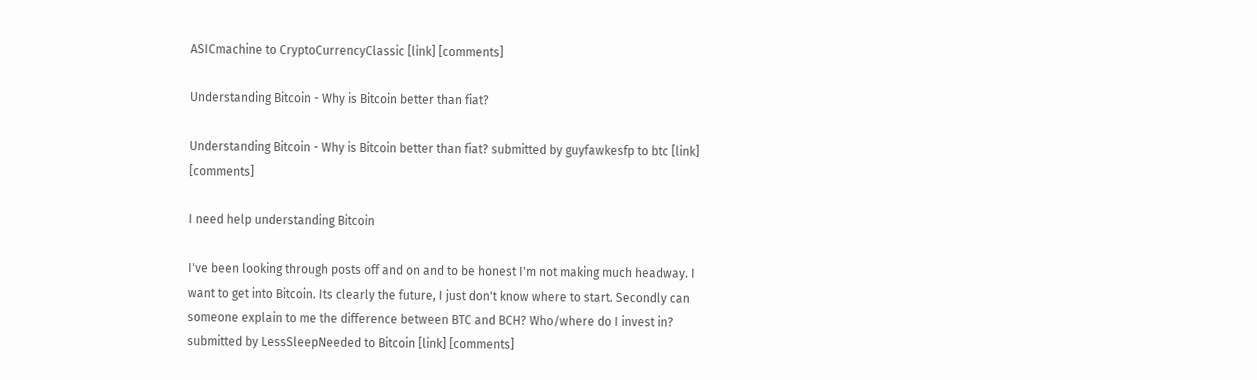ASICmachine to CryptoCurrencyClassic [link] [comments]

Understanding Bitcoin - Why is Bitcoin better than fiat?

Understanding Bitcoin - Why is Bitcoin better than fiat? submitted by guyfawkesfp to btc [link] [comments]

I need help understanding Bitcoin

I've been looking through posts off and on and to be honest I'm not making much headway. I want to get into Bitcoin. Its clearly the future, I just don't know where to start. Secondly can someone explain to me the difference between BTC and BCH? Who/where do I invest in?
submitted by LessSleepNeeded to Bitcoin [link] [comments]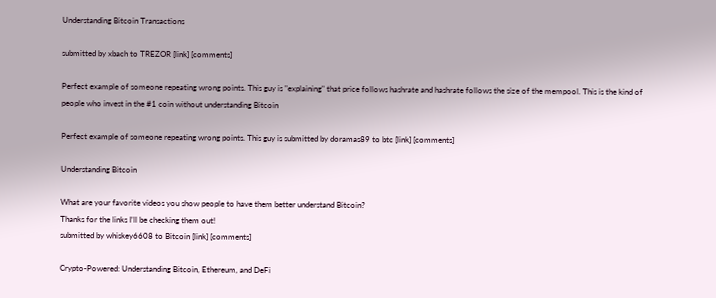Understanding Bitcoin Transactions

submitted by xbach to TREZOR [link] [comments]

Perfect example of someone repeating wrong points. This guy is "explaining" that price follows hashrate and hashrate follows the size of the mempool. This is the kind of people who invest in the #1 coin without understanding Bitcoin

Perfect example of someone repeating wrong points. This guy is submitted by doramas89 to btc [link] [comments]

Understanding Bitcoin

What are your favorite videos you show people to have them better understand Bitcoin?
Thanks for the links I’ll be checking them out!
submitted by whiskey6608 to Bitcoin [link] [comments]

Crypto-Powered: Understanding Bitcoin, Ethereum, and DeFi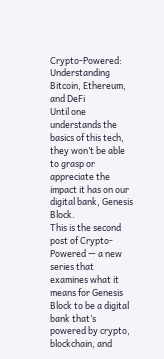Crypto-Powered: Understanding Bitcoin, Ethereum, and DeFi
Until one understands the basics of this tech, they won’t be able to grasp or appreciate the impact it has on our digital bank, Genesis Block.
This is the second post of Crypto-Powered — a new series that examines what it means for Genesis Block to be a digital bank that’s powered by crypto, blockchain, and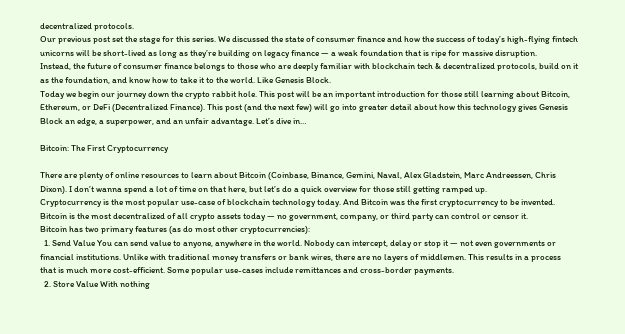decentralized protocols.
Our previous post set the stage for this series. We discussed the state of consumer finance and how the success of today’s high-flying fintech unicorns will be short-lived as long as they’re building on legacy finance — a weak foundation that is ripe for massive disruption.
Instead, the future of consumer finance belongs to those who are deeply familiar with blockchain tech & decentralized protocols, build on it as the foundation, and know how to take it to the world. Like Genesis Block.
Today we begin our journey down the crypto rabbit hole. This post will be an important introduction for those still learning about Bitcoin, Ethereum, or DeFi (Decentralized Finance). This post (and the next few) will go into greater detail about how this technology gives Genesis Block an edge, a superpower, and an unfair advantage. Let’s dive in…

Bitcoin: The First Cryptocurrency

There are plenty of online resources to learn about Bitcoin (Coinbase, Binance, Gemini, Naval, Alex Gladstein, Marc Andreessen, Chris Dixon). I don’t wanna spend a lot of time on that here, but let’s do a quick overview for those still getting ramped up.
Cryptocurrency is the most popular use-case of blockchain technology today. And Bitcoin was the first cryptocurrency to be invented.
Bitcoin is the most decentralized of all crypto assets today — no government, company, or third party can control or censor it.
Bitcoin has two primary features (as do most other cryptocurrencies):
  1. Send Value You can send value to anyone, anywhere in the world. Nobody can intercept, delay or stop it — not even governments or financial institutions. Unlike with traditional money transfers or bank wires, there are no layers of middlemen. This results in a process that is much more cost-efficient. Some popular use-cases include remittances and cross-border payments.
  2. Store Value With nothing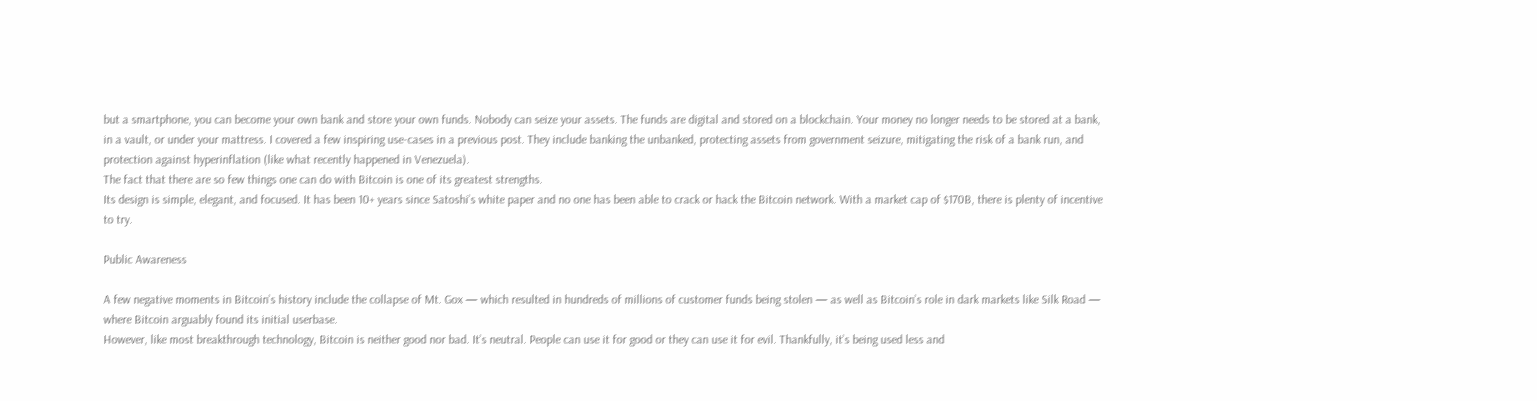but a smartphone, you can become your own bank and store your own funds. Nobody can seize your assets. The funds are digital and stored on a blockchain. Your money no longer needs to be stored at a bank, in a vault, or under your mattress. I covered a few inspiring use-cases in a previous post. They include banking the unbanked, protecting assets from government seizure, mitigating the risk of a bank run, and protection against hyperinflation (like what recently happened in Venezuela).
The fact that there are so few things one can do with Bitcoin is one of its greatest strengths.
Its design is simple, elegant, and focused. It has been 10+ years since Satoshi’s white paper and no one has been able to crack or hack the Bitcoin network. With a market cap of $170B, there is plenty of incentive to try.

Public Awareness

A few negative moments in Bitcoin’s history include the collapse of Mt. Gox — which resulted in hundreds of millions of customer funds being stolen — as well as Bitcoin’s role in dark markets like Silk Road — where Bitcoin arguably found its initial userbase.
However, like most breakthrough technology, Bitcoin is neither good nor bad. It’s neutral. People can use it for good or they can use it for evil. Thankfully, it’s being used less and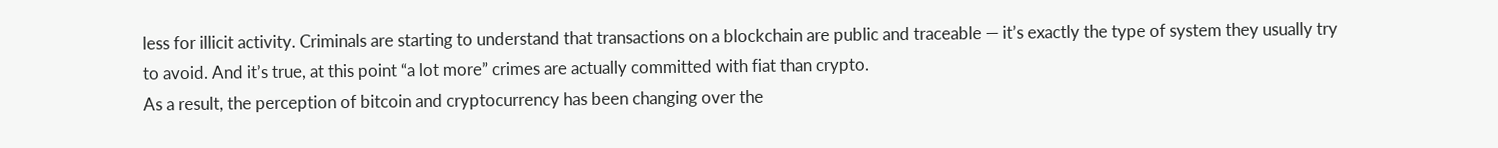less for illicit activity. Criminals are starting to understand that transactions on a blockchain are public and traceable — it’s exactly the type of system they usually try to avoid. And it’s true, at this point “a lot more” crimes are actually committed with fiat than crypto.
As a result, the perception of bitcoin and cryptocurrency has been changing over the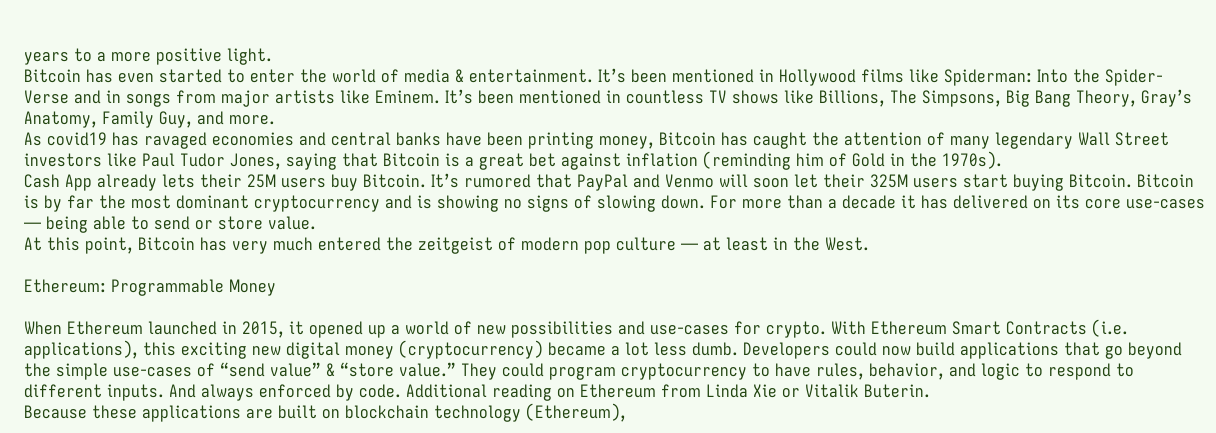years to a more positive light.
Bitcoin has even started to enter the world of media & entertainment. It’s been mentioned in Hollywood films like Spiderman: Into the Spider-Verse and in songs from major artists like Eminem. It’s been mentioned in countless TV shows like Billions, The Simpsons, Big Bang Theory, Gray’s Anatomy, Family Guy, and more.
As covid19 has ravaged economies and central banks have been printing money, Bitcoin has caught the attention of many legendary Wall Street investors like Paul Tudor Jones, saying that Bitcoin is a great bet against inflation (reminding him of Gold in the 1970s).
Cash App already lets their 25M users buy Bitcoin. It’s rumored that PayPal and Venmo will soon let their 325M users start buying Bitcoin. Bitcoin is by far the most dominant cryptocurrency and is showing no signs of slowing down. For more than a decade it has delivered on its core use-cases — being able to send or store value.
At this point, Bitcoin has very much entered the zeitgeist of modern pop culture — at least in the West.

Ethereum: Programmable Money

When Ethereum launched in 2015, it opened up a world of new possibilities and use-cases for crypto. With Ethereum Smart Contracts (i.e. applications), this exciting new digital money (cryptocurrency) became a lot less dumb. Developers could now build applications that go beyond the simple use-cases of “send value” & “store value.” They could program cryptocurrency to have rules, behavior, and logic to respond to different inputs. And always enforced by code. Additional reading on Ethereum from Linda Xie or Vitalik Buterin.
Because these applications are built on blockchain technology (Ethereum),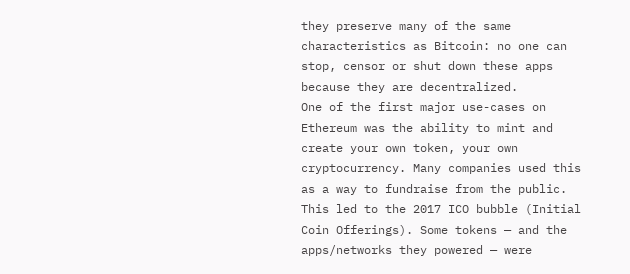they preserve many of the same characteristics as Bitcoin: no one can stop, censor or shut down these apps because they are decentralized.
One of the first major use-cases on Ethereum was the ability to mint and create your own token, your own cryptocurrency. Many companies used this as a way to fundraise from the public. This led to the 2017 ICO bubble (Initial Coin Offerings). Some tokens — and the apps/networks they powered — were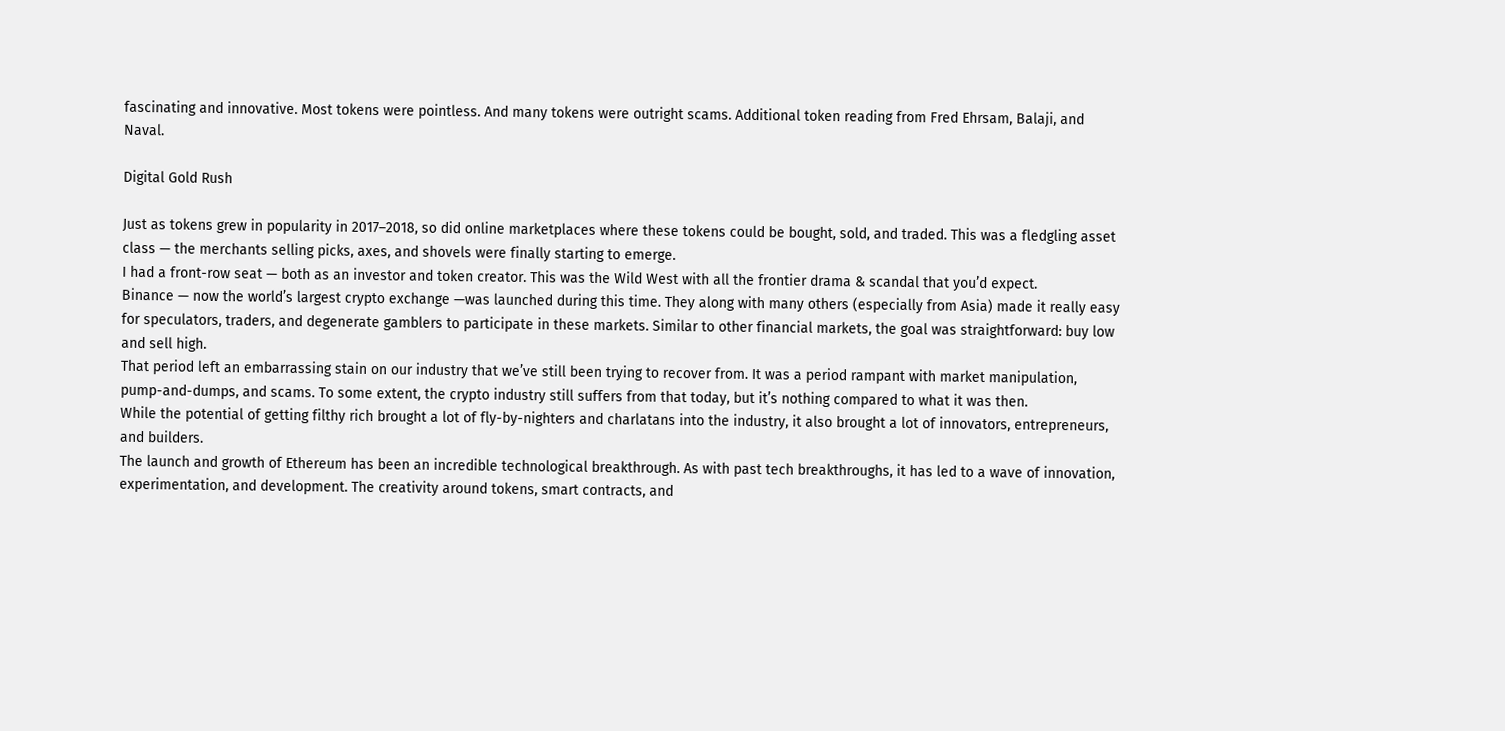fascinating and innovative. Most tokens were pointless. And many tokens were outright scams. Additional token reading from Fred Ehrsam, Balaji, and Naval.

Digital Gold Rush

Just as tokens grew in popularity in 2017–2018, so did online marketplaces where these tokens could be bought, sold, and traded. This was a fledgling asset class — the merchants selling picks, axes, and shovels were finally starting to emerge.
I had a front-row seat — both as an investor and token creator. This was the Wild West with all the frontier drama & scandal that you’d expect.
Binance — now the world’s largest crypto exchange —was launched during this time. They along with many others (especially from Asia) made it really easy for speculators, traders, and degenerate gamblers to participate in these markets. Similar to other financial markets, the goal was straightforward: buy low and sell high.
That period left an embarrassing stain on our industry that we’ve still been trying to recover from. It was a period rampant with market manipulation, pump-and-dumps, and scams. To some extent, the crypto industry still suffers from that today, but it’s nothing compared to what it was then.
While the potential of getting filthy rich brought a lot of fly-by-nighters and charlatans into the industry, it also brought a lot of innovators, entrepreneurs, and builders.
The launch and growth of Ethereum has been an incredible technological breakthrough. As with past tech breakthroughs, it has led to a wave of innovation, experimentation, and development. The creativity around tokens, smart contracts, and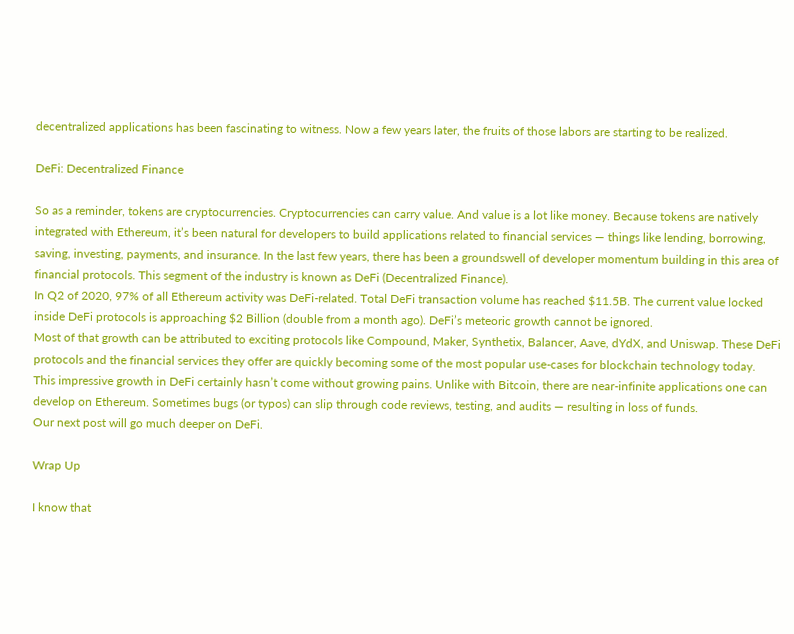decentralized applications has been fascinating to witness. Now a few years later, the fruits of those labors are starting to be realized.

DeFi: Decentralized Finance

So as a reminder, tokens are cryptocurrencies. Cryptocurrencies can carry value. And value is a lot like money. Because tokens are natively integrated with Ethereum, it’s been natural for developers to build applications related to financial services — things like lending, borrowing, saving, investing, payments, and insurance. In the last few years, there has been a groundswell of developer momentum building in this area of financial protocols. This segment of the industry is known as DeFi (Decentralized Finance).
In Q2 of 2020, 97% of all Ethereum activity was DeFi-related. Total DeFi transaction volume has reached $11.5B. The current value locked inside DeFi protocols is approaching $2 Billion (double from a month ago). DeFi’s meteoric growth cannot be ignored.
Most of that growth can be attributed to exciting protocols like Compound, Maker, Synthetix, Balancer, Aave, dYdX, and Uniswap. These DeFi protocols and the financial services they offer are quickly becoming some of the most popular use-cases for blockchain technology today.
This impressive growth in DeFi certainly hasn’t come without growing pains. Unlike with Bitcoin, there are near-infinite applications one can develop on Ethereum. Sometimes bugs (or typos) can slip through code reviews, testing, and audits — resulting in loss of funds.
Our next post will go much deeper on DeFi.

Wrap Up

I know that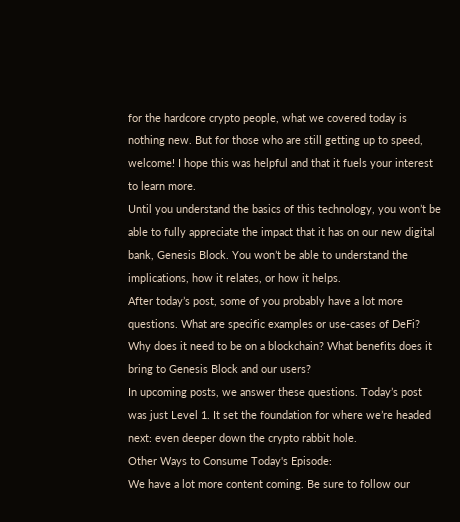for the hardcore crypto people, what we covered today is nothing new. But for those who are still getting up to speed, welcome! I hope this was helpful and that it fuels your interest to learn more.
Until you understand the basics of this technology, you won’t be able to fully appreciate the impact that it has on our new digital bank, Genesis Block. You won’t be able to understand the implications, how it relates, or how it helps.
After today’s post, some of you probably have a lot more questions. What are specific examples or use-cases of DeFi? Why does it need to be on a blockchain? What benefits does it bring to Genesis Block and our users?
In upcoming posts, we answer these questions. Today’s post was just Level 1. It set the foundation for where we’re headed next: even deeper down the crypto rabbit hole.
Other Ways to Consume Today's Episode:
We have a lot more content coming. Be sure to follow our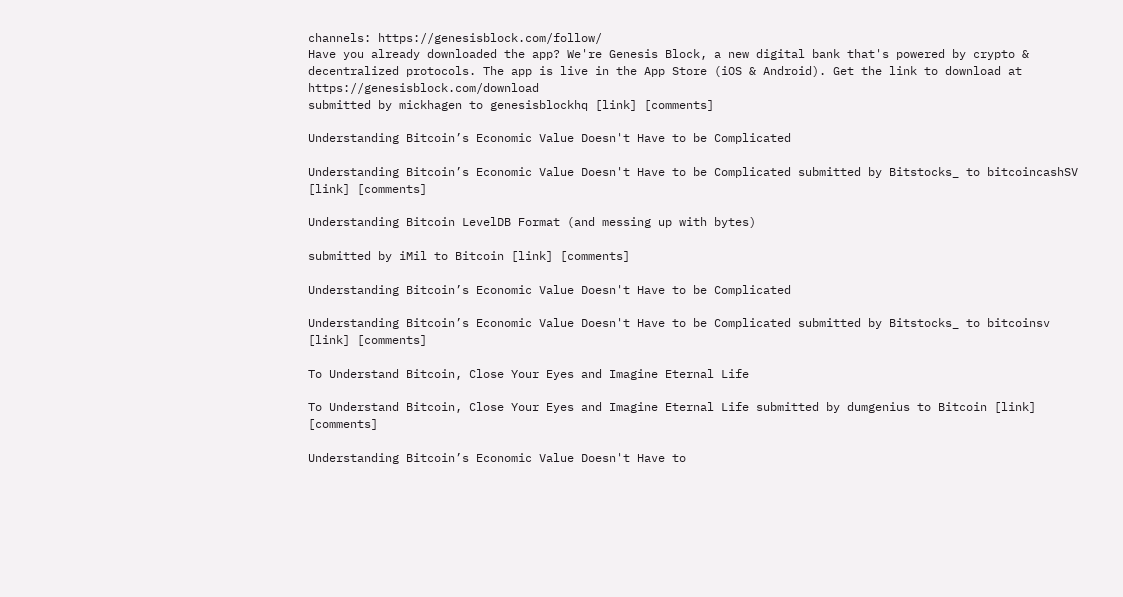channels: https://genesisblock.com/follow/
Have you already downloaded the app? We're Genesis Block, a new digital bank that's powered by crypto & decentralized protocols. The app is live in the App Store (iOS & Android). Get the link to download at https://genesisblock.com/download
submitted by mickhagen to genesisblockhq [link] [comments]

Understanding Bitcoin’s Economic Value Doesn't Have to be Complicated

Understanding Bitcoin’s Economic Value Doesn't Have to be Complicated submitted by Bitstocks_ to bitcoincashSV [link] [comments]

Understanding Bitcoin LevelDB Format (and messing up with bytes)

submitted by iMil to Bitcoin [link] [comments]

Understanding Bitcoin’s Economic Value Doesn't Have to be Complicated

Understanding Bitcoin’s Economic Value Doesn't Have to be Complicated submitted by Bitstocks_ to bitcoinsv [link] [comments]

To Understand Bitcoin, Close Your Eyes and Imagine Eternal Life

To Understand Bitcoin, Close Your Eyes and Imagine Eternal Life submitted by dumgenius to Bitcoin [link] [comments]

Understanding Bitcoin’s Economic Value Doesn't Have to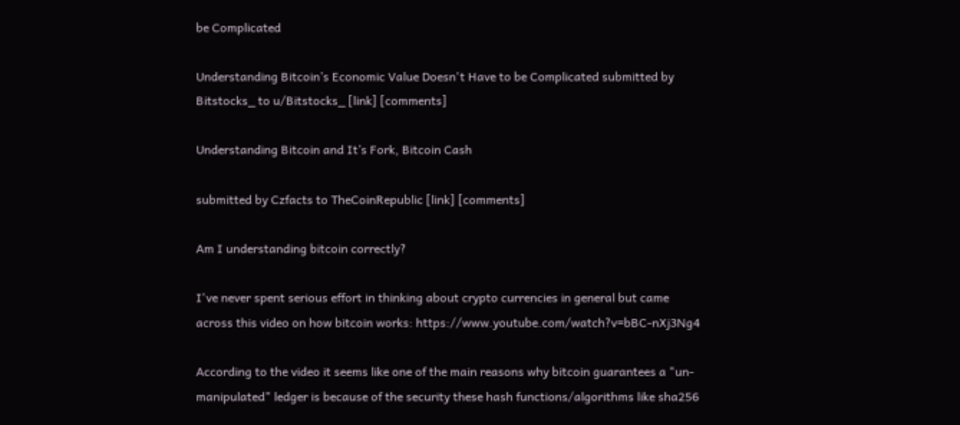be Complicated

Understanding Bitcoin’s Economic Value Doesn't Have to be Complicated submitted by Bitstocks_ to u/Bitstocks_ [link] [comments]

Understanding Bitcoin and It’s Fork, Bitcoin Cash

submitted by Czfacts to TheCoinRepublic [link] [comments]

Am I understanding bitcoin correctly?

I've never spent serious effort in thinking about crypto currencies in general but came across this video on how bitcoin works: https://www.youtube.com/watch?v=bBC-nXj3Ng4

According to the video it seems like one of the main reasons why bitcoin guarantees a "un-manipulated" ledger is because of the security these hash functions/algorithms like sha256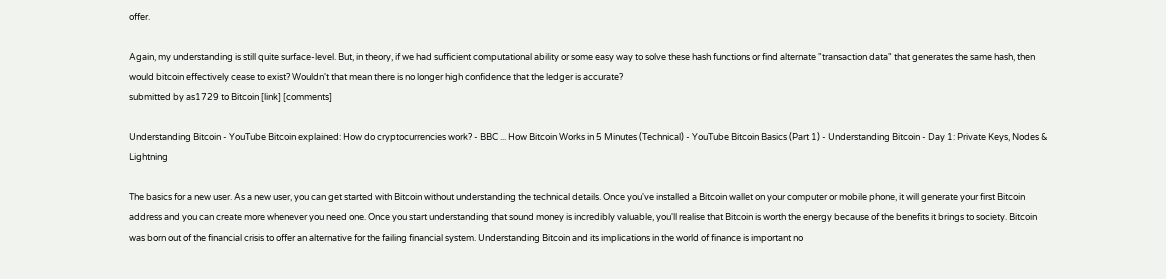offer.

Again, my understanding is still quite surface-level. But, in theory, if we had sufficient computational ability or some easy way to solve these hash functions or find alternate "transaction data" that generates the same hash, then would bitcoin effectively cease to exist? Wouldn't that mean there is no longer high confidence that the ledger is accurate?
submitted by as1729 to Bitcoin [link] [comments]

Understanding Bitcoin - YouTube Bitcoin explained: How do cryptocurrencies work? - BBC ... How Bitcoin Works in 5 Minutes (Technical) - YouTube Bitcoin Basics (Part 1) - Understanding Bitcoin - Day 1: Private Keys, Nodes & Lightning

The basics for a new user. As a new user, you can get started with Bitcoin without understanding the technical details. Once you've installed a Bitcoin wallet on your computer or mobile phone, it will generate your first Bitcoin address and you can create more whenever you need one. Once you start understanding that sound money is incredibly valuable, you'll realise that Bitcoin is worth the energy because of the benefits it brings to society. Bitcoin was born out of the financial crisis to offer an alternative for the failing financial system. Understanding Bitcoin and its implications in the world of finance is important no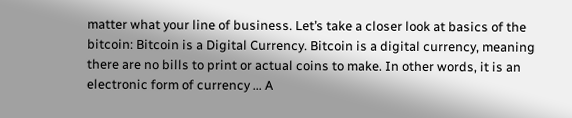matter what your line of business. Let’s take a closer look at basics of the bitcoin: Bitcoin is a Digital Currency. Bitcoin is a digital currency, meaning there are no bills to print or actual coins to make. In other words, it is an electronic form of currency ... A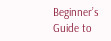Beginner’s Guide to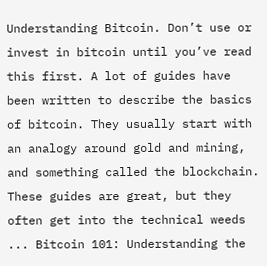Understanding Bitcoin. Don’t use or invest in bitcoin until you’ve read this first. A lot of guides have been written to describe the basics of bitcoin. They usually start with an analogy around gold and mining, and something called the blockchain. These guides are great, but they often get into the technical weeds ... Bitcoin 101: Understanding the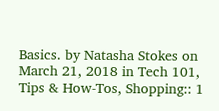Basics. by Natasha Stokes on March 21, 2018 in Tech 101, Tips & How-Tos, Shopping:: 1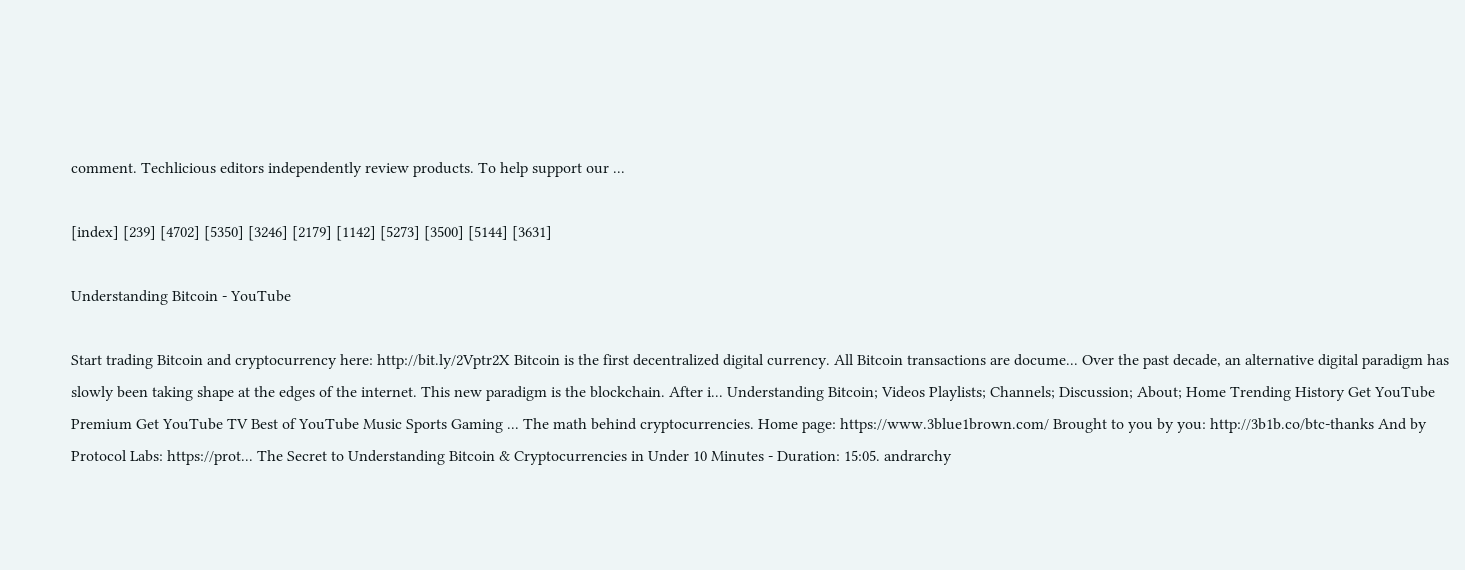comment. Techlicious editors independently review products. To help support our ...

[index] [239] [4702] [5350] [3246] [2179] [1142] [5273] [3500] [5144] [3631]

Understanding Bitcoin - YouTube

Start trading Bitcoin and cryptocurrency here: http://bit.ly/2Vptr2X Bitcoin is the first decentralized digital currency. All Bitcoin transactions are docume... Over the past decade, an alternative digital paradigm has slowly been taking shape at the edges of the internet. This new paradigm is the blockchain. After i... Understanding Bitcoin; Videos Playlists; Channels; Discussion; About; Home Trending History Get YouTube Premium Get YouTube TV Best of YouTube Music Sports Gaming ... The math behind cryptocurrencies. Home page: https://www.3blue1brown.com/ Brought to you by you: http://3b1b.co/btc-thanks And by Protocol Labs: https://prot... The Secret to Understanding Bitcoin & Cryptocurrencies in Under 10 Minutes - Duration: 15:05. andrarchy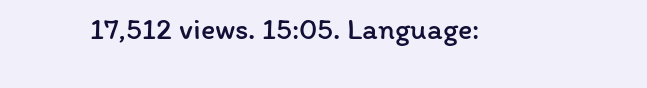17,512 views. 15:05. Language: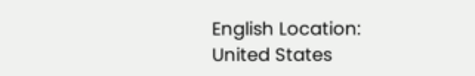English Location: United States